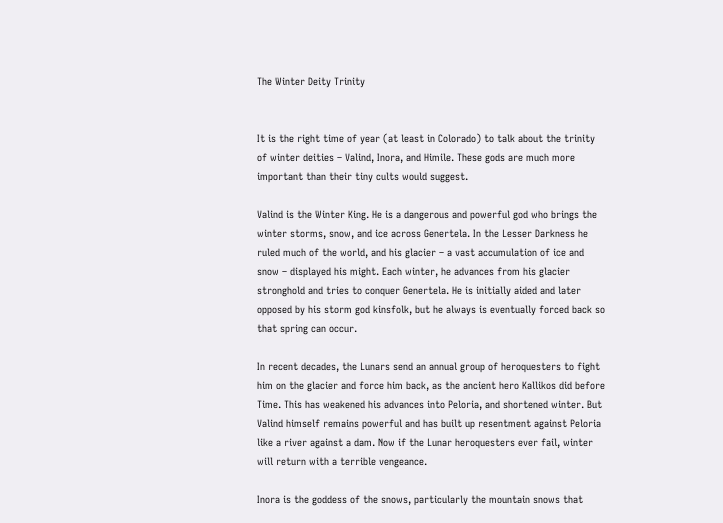The Winter Deity Trinity


It is the right time of year (at least in Colorado) to talk about the trinity of winter deities – Valind, Inora, and Himile. These gods are much more important than their tiny cults would suggest.

Valind is the Winter King. He is a dangerous and powerful god who brings the winter storms, snow, and ice across Genertela. In the Lesser Darkness he ruled much of the world, and his glacier – a vast accumulation of ice and snow – displayed his might. Each winter, he advances from his glacier stronghold and tries to conquer Genertela. He is initially aided and later opposed by his storm god kinsfolk, but he always is eventually forced back so that spring can occur.

In recent decades, the Lunars send an annual group of heroquesters to fight him on the glacier and force him back, as the ancient hero Kallikos did before Time. This has weakened his advances into Peloria, and shortened winter. But Valind himself remains powerful and has built up resentment against Peloria like a river against a dam. Now if the Lunar heroquesters ever fail, winter will return with a terrible vengeance.

Inora is the goddess of the snows, particularly the mountain snows that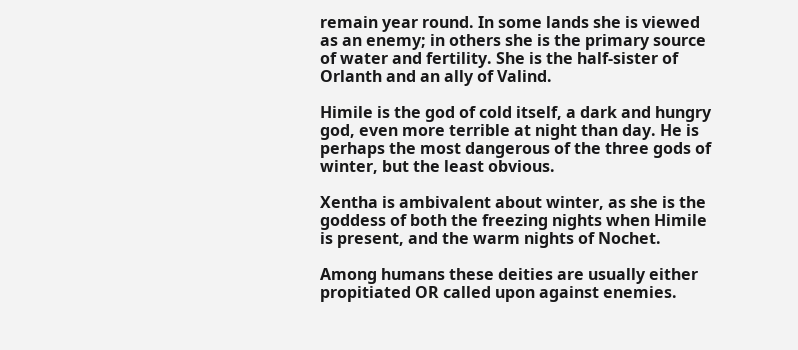remain year round. In some lands she is viewed as an enemy; in others she is the primary source of water and fertility. She is the half-sister of Orlanth and an ally of Valind.

Himile is the god of cold itself, a dark and hungry god, even more terrible at night than day. He is perhaps the most dangerous of the three gods of winter, but the least obvious.

Xentha is ambivalent about winter, as she is the goddess of both the freezing nights when Himile is present, and the warm nights of Nochet.

Among humans these deities are usually either propitiated OR called upon against enemies.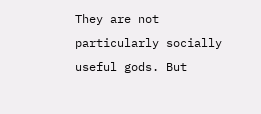They are not particularly socially useful gods. But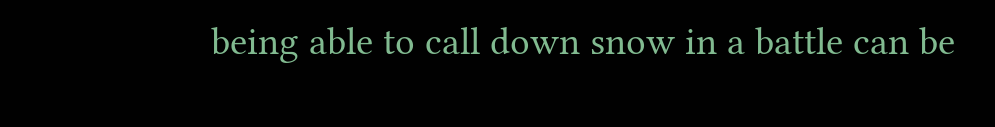being able to call down snow in a battle can be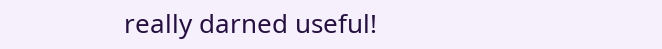really darned useful!